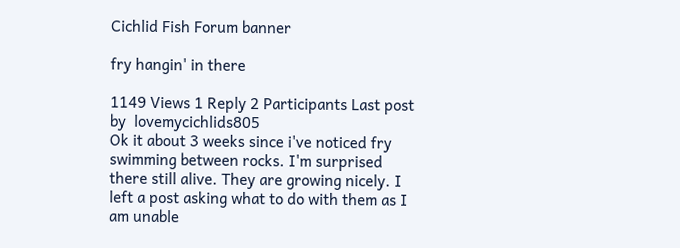Cichlid Fish Forum banner

fry hangin' in there

1149 Views 1 Reply 2 Participants Last post by  lovemycichlids805
Ok it about 3 weeks since i've noticed fry swimming between rocks. I'm surprised there still alive. They are growing nicely. I left a post asking what to do with them as I am unable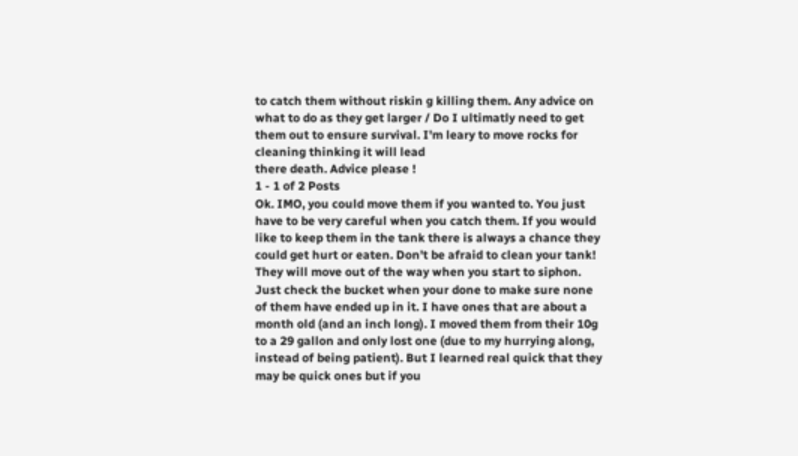to catch them without riskin g killing them. Any advice on what to do as they get larger / Do I ultimatly need to get them out to ensure survival. I'm leary to move rocks for cleaning thinking it will lead
there death. Advice please !
1 - 1 of 2 Posts
Ok. IMO, you could move them if you wanted to. You just have to be very careful when you catch them. If you would like to keep them in the tank there is always a chance they could get hurt or eaten. Don't be afraid to clean your tank! They will move out of the way when you start to siphon. Just check the bucket when your done to make sure none of them have ended up in it. I have ones that are about a month old (and an inch long). I moved them from their 10g to a 29 gallon and only lost one (due to my hurrying along, instead of being patient). But I learned real quick that they may be quick ones but if you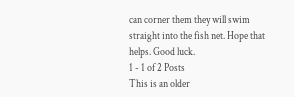can corner them they will swim straight into the fish net. Hope that helps. Good luck.
1 - 1 of 2 Posts
This is an older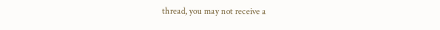thread, you may not receive a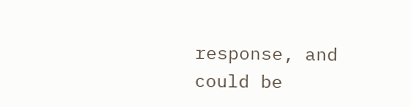response, and could be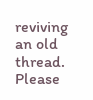reviving an old thread. Please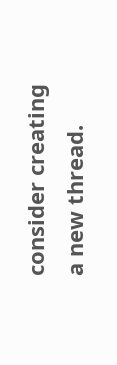consider creating a new thread.